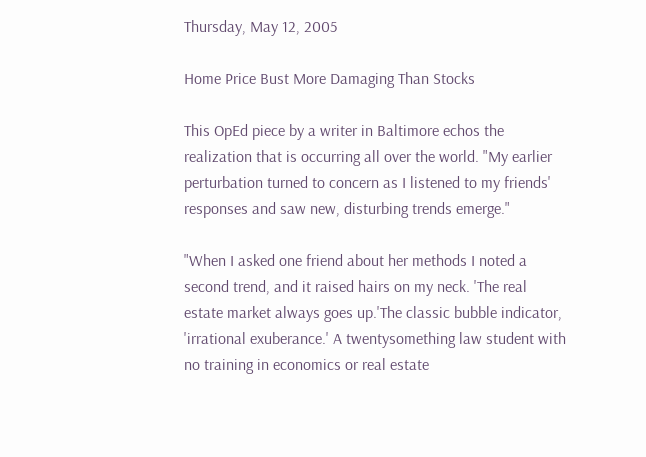Thursday, May 12, 2005

Home Price Bust More Damaging Than Stocks

This OpEd piece by a writer in Baltimore echos the realization that is occurring all over the world. "My earlier perturbation turned to concern as I listened to my friends' responses and saw new, disturbing trends emerge."

"When I asked one friend about her methods I noted a second trend, and it raised hairs on my neck. 'The real estate market always goes up.'The classic bubble indicator, 'irrational exuberance.' A twentysomething law student with no training in economics or real estate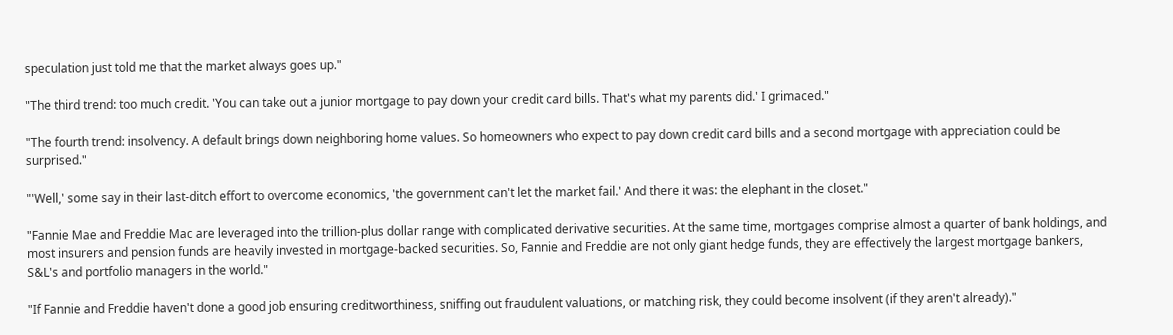speculation just told me that the market always goes up."

"The third trend: too much credit. 'You can take out a junior mortgage to pay down your credit card bills. That's what my parents did.' I grimaced."

"The fourth trend: insolvency. A default brings down neighboring home values. So homeowners who expect to pay down credit card bills and a second mortgage with appreciation could be surprised."

"'Well,' some say in their last-ditch effort to overcome economics, 'the government can't let the market fail.' And there it was: the elephant in the closet."

"Fannie Mae and Freddie Mac are leveraged into the trillion-plus dollar range with complicated derivative securities. At the same time, mortgages comprise almost a quarter of bank holdings, and most insurers and pension funds are heavily invested in mortgage-backed securities. So, Fannie and Freddie are not only giant hedge funds, they are effectively the largest mortgage bankers, S&L's and portfolio managers in the world."

"If Fannie and Freddie haven't done a good job ensuring creditworthiness, sniffing out fraudulent valuations, or matching risk, they could become insolvent (if they aren't already)."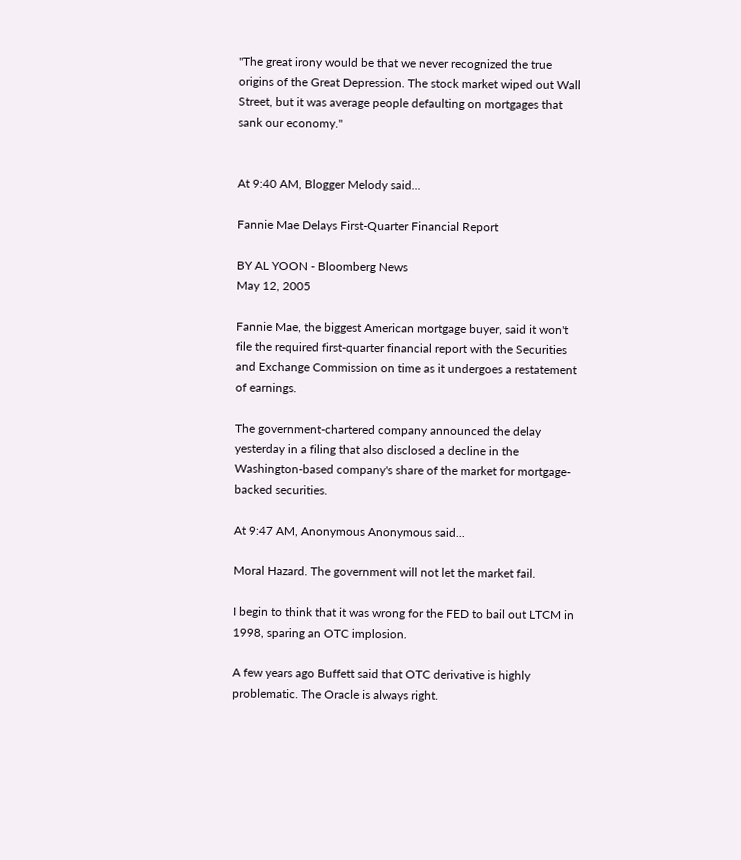"The great irony would be that we never recognized the true origins of the Great Depression. The stock market wiped out Wall Street, but it was average people defaulting on mortgages that sank our economy."


At 9:40 AM, Blogger Melody said...

Fannie Mae Delays First-Quarter Financial Report

BY AL YOON - Bloomberg News
May 12, 2005

Fannie Mae, the biggest American mortgage buyer, said it won't file the required first-quarter financial report with the Securities and Exchange Commission on time as it undergoes a restatement of earnings.

The government-chartered company announced the delay yesterday in a filing that also disclosed a decline in the Washington-based company's share of the market for mortgage-backed securities.

At 9:47 AM, Anonymous Anonymous said...

Moral Hazard. The government will not let the market fail.

I begin to think that it was wrong for the FED to bail out LTCM in 1998, sparing an OTC implosion.

A few years ago Buffett said that OTC derivative is highly problematic. The Oracle is always right.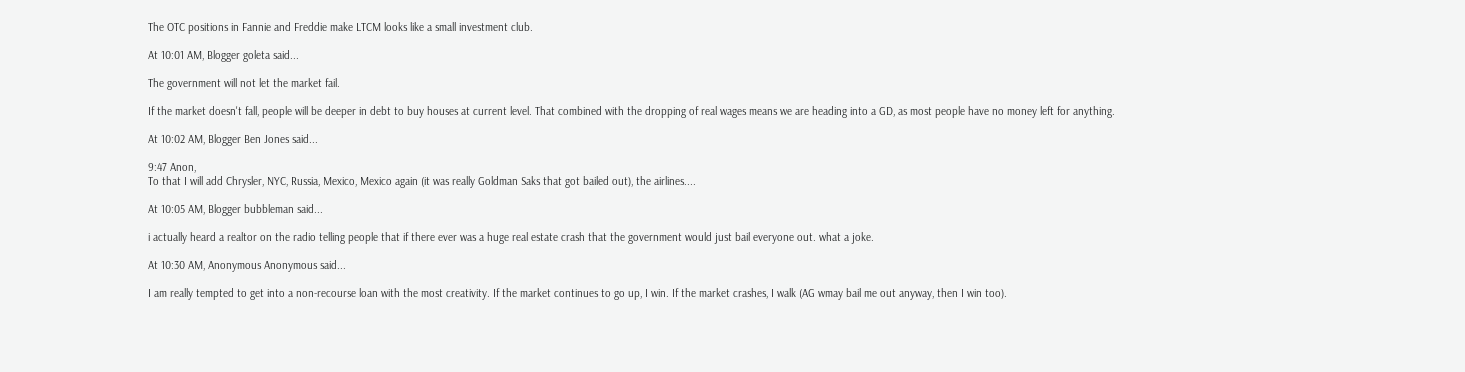The OTC positions in Fannie and Freddie make LTCM looks like a small investment club.

At 10:01 AM, Blogger goleta said...

The government will not let the market fail.

If the market doesn't fall, people will be deeper in debt to buy houses at current level. That combined with the dropping of real wages means we are heading into a GD, as most people have no money left for anything.

At 10:02 AM, Blogger Ben Jones said...

9:47 Anon,
To that I will add Chrysler, NYC, Russia, Mexico, Mexico again (it was really Goldman Saks that got bailed out), the airlines....

At 10:05 AM, Blogger bubbleman said...

i actually heard a realtor on the radio telling people that if there ever was a huge real estate crash that the government would just bail everyone out. what a joke.

At 10:30 AM, Anonymous Anonymous said...

I am really tempted to get into a non-recourse loan with the most creativity. If the market continues to go up, I win. If the market crashes, I walk (AG wmay bail me out anyway, then I win too).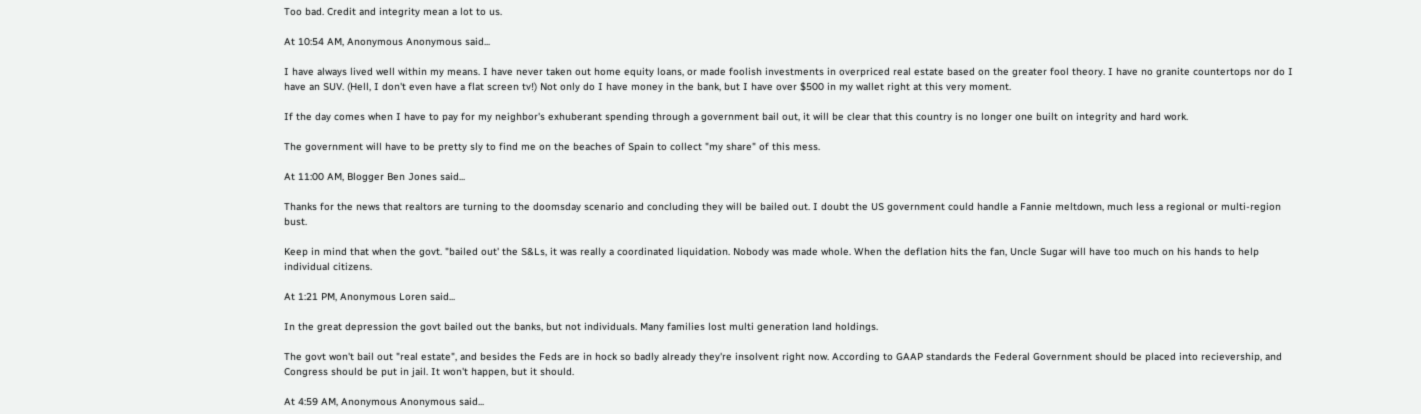Too bad. Credit and integrity mean a lot to us.

At 10:54 AM, Anonymous Anonymous said...

I have always lived well within my means. I have never taken out home equity loans, or made foolish investments in overpriced real estate based on the greater fool theory. I have no granite countertops nor do I have an SUV. (Hell, I don't even have a flat screen tv!) Not only do I have money in the bank, but I have over $500 in my wallet right at this very moment.

If the day comes when I have to pay for my neighbor's exhuberant spending through a government bail out, it will be clear that this country is no longer one built on integrity and hard work.

The government will have to be pretty sly to find me on the beaches of Spain to collect "my share" of this mess.

At 11:00 AM, Blogger Ben Jones said...

Thanks for the news that realtors are turning to the doomsday scenario and concluding they will be bailed out. I doubt the US government could handle a Fannie meltdown, much less a regional or multi-region bust.

Keep in mind that when the govt. "bailed out' the S&Ls, it was really a coordinated liquidation. Nobody was made whole. When the deflation hits the fan, Uncle Sugar will have too much on his hands to help individual citizens.

At 1:21 PM, Anonymous Loren said...

In the great depression the govt bailed out the banks, but not individuals. Many families lost multi generation land holdings.

The govt won't bail out "real estate", and besides the Feds are in hock so badly already they're insolvent right now. According to GAAP standards the Federal Government should be placed into recievership, and Congress should be put in jail. It won't happen, but it should.

At 4:59 AM, Anonymous Anonymous said...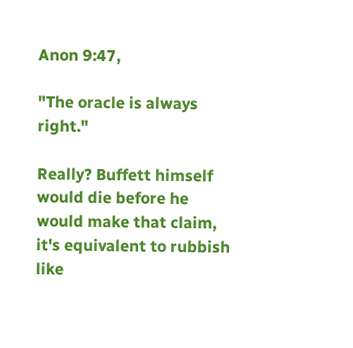Anon 9:47,

"The oracle is always right."

Really? Buffett himself would die before he would make that claim, it's equivalent to rubbish like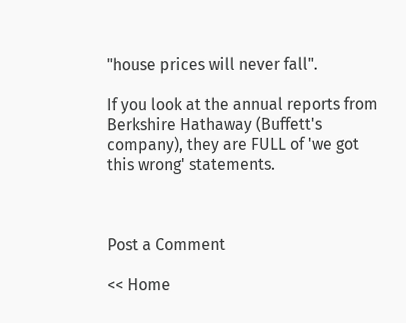"house prices will never fall".

If you look at the annual reports from Berkshire Hathaway (Buffett's company), they are FULL of 'we got this wrong' statements.



Post a Comment

<< Home